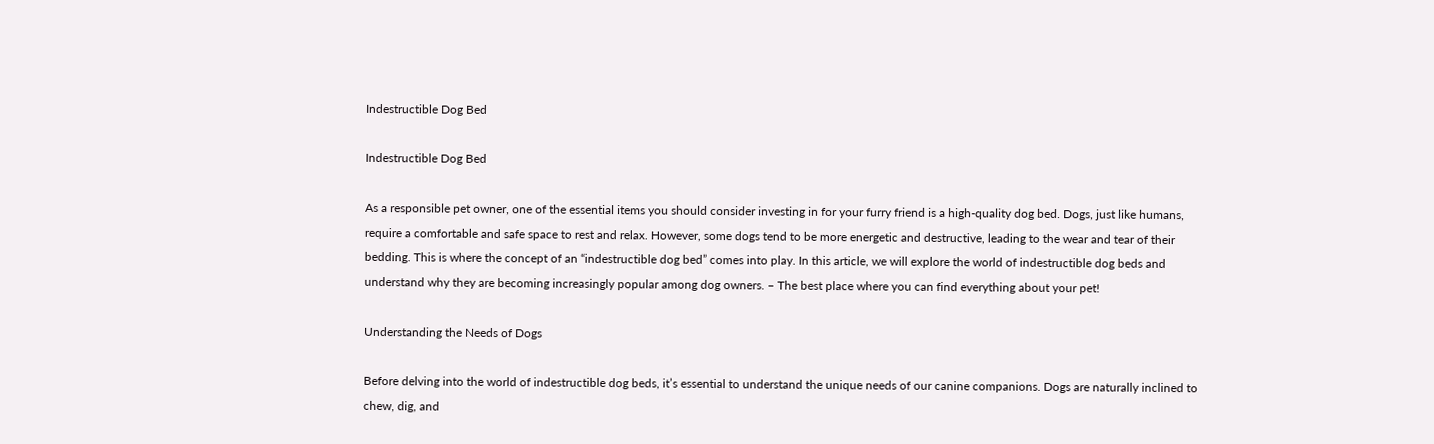Indestructible Dog Bed

Indestructible Dog Bed

As a responsible pet owner, one of the essential items you should consider investing in for your furry friend is a high-quality dog bed. Dogs, just like humans, require a comfortable and safe space to rest and relax. However, some dogs tend to be more energetic and destructive, leading to the wear and tear of their bedding. This is where the concept of an “indestructible dog bed” comes into play. In this article, we will explore the world of indestructible dog beds and understand why they are becoming increasingly popular among dog owners. – The best place where you can find everything about your pet!

Understanding the Needs of Dogs

Before delving into the world of indestructible dog beds, it’s essential to understand the unique needs of our canine companions. Dogs are naturally inclined to chew, dig, and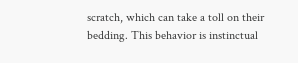scratch, which can take a toll on their bedding. This behavior is instinctual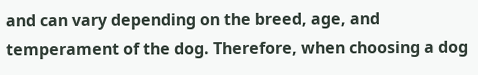and can vary depending on the breed, age, and temperament of the dog. Therefore, when choosing a dog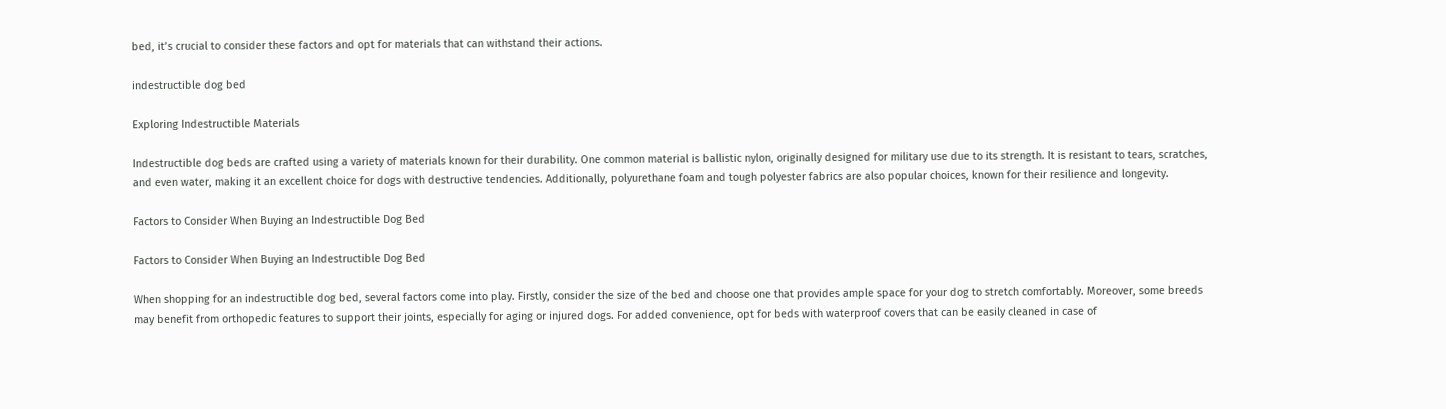bed, it’s crucial to consider these factors and opt for materials that can withstand their actions.

indestructible dog bed

Exploring Indestructible Materials

Indestructible dog beds are crafted using a variety of materials known for their durability. One common material is ballistic nylon, originally designed for military use due to its strength. It is resistant to tears, scratches, and even water, making it an excellent choice for dogs with destructive tendencies. Additionally, polyurethane foam and tough polyester fabrics are also popular choices, known for their resilience and longevity.

Factors to Consider When Buying an Indestructible Dog Bed

Factors to Consider When Buying an Indestructible Dog Bed

When shopping for an indestructible dog bed, several factors come into play. Firstly, consider the size of the bed and choose one that provides ample space for your dog to stretch comfortably. Moreover, some breeds may benefit from orthopedic features to support their joints, especially for aging or injured dogs. For added convenience, opt for beds with waterproof covers that can be easily cleaned in case of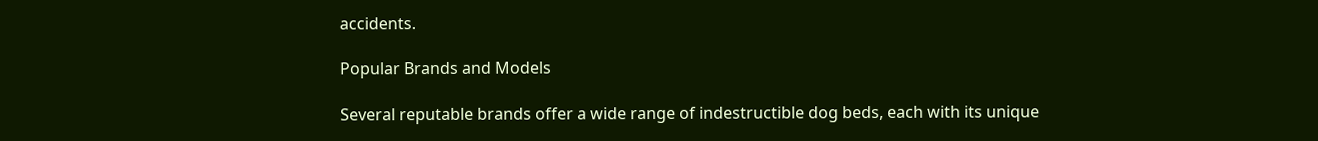accidents.

Popular Brands and Models

Several reputable brands offer a wide range of indestructible dog beds, each with its unique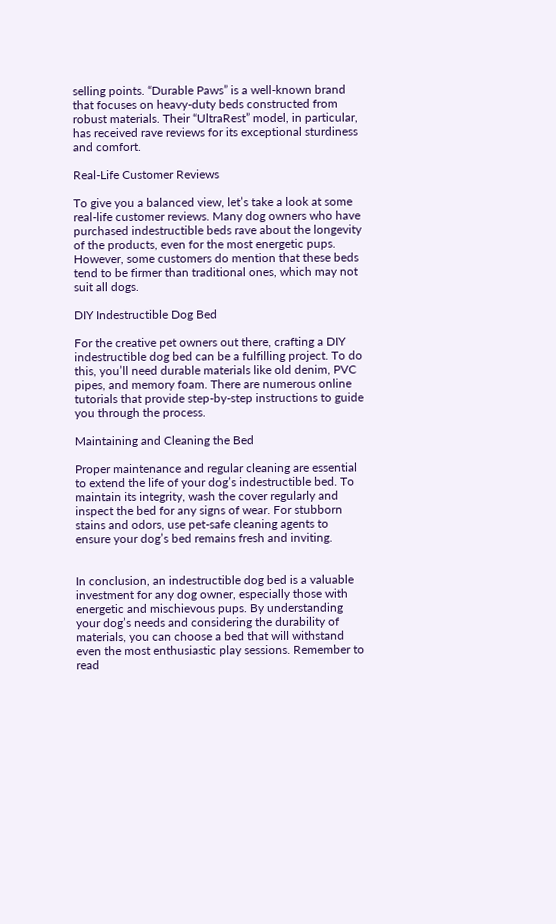selling points. “Durable Paws” is a well-known brand that focuses on heavy-duty beds constructed from robust materials. Their “UltraRest” model, in particular, has received rave reviews for its exceptional sturdiness and comfort.

Real-Life Customer Reviews

To give you a balanced view, let’s take a look at some real-life customer reviews. Many dog owners who have purchased indestructible beds rave about the longevity of the products, even for the most energetic pups. However, some customers do mention that these beds tend to be firmer than traditional ones, which may not suit all dogs.

DIY Indestructible Dog Bed

For the creative pet owners out there, crafting a DIY indestructible dog bed can be a fulfilling project. To do this, you’ll need durable materials like old denim, PVC pipes, and memory foam. There are numerous online tutorials that provide step-by-step instructions to guide you through the process.

Maintaining and Cleaning the Bed

Proper maintenance and regular cleaning are essential to extend the life of your dog’s indestructible bed. To maintain its integrity, wash the cover regularly and inspect the bed for any signs of wear. For stubborn stains and odors, use pet-safe cleaning agents to ensure your dog’s bed remains fresh and inviting.


In conclusion, an indestructible dog bed is a valuable investment for any dog owner, especially those with energetic and mischievous pups. By understanding your dog’s needs and considering the durability of materials, you can choose a bed that will withstand even the most enthusiastic play sessions. Remember to read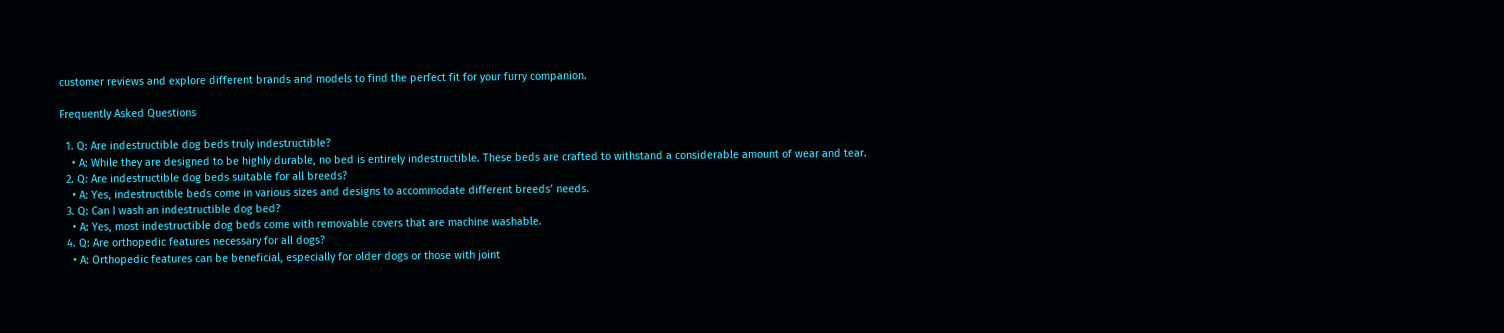customer reviews and explore different brands and models to find the perfect fit for your furry companion.

Frequently Asked Questions

  1. Q: Are indestructible dog beds truly indestructible?
    • A: While they are designed to be highly durable, no bed is entirely indestructible. These beds are crafted to withstand a considerable amount of wear and tear.
  2. Q: Are indestructible dog beds suitable for all breeds?
    • A: Yes, indestructible beds come in various sizes and designs to accommodate different breeds’ needs.
  3. Q: Can I wash an indestructible dog bed?
    • A: Yes, most indestructible dog beds come with removable covers that are machine washable.
  4. Q: Are orthopedic features necessary for all dogs?
    • A: Orthopedic features can be beneficial, especially for older dogs or those with joint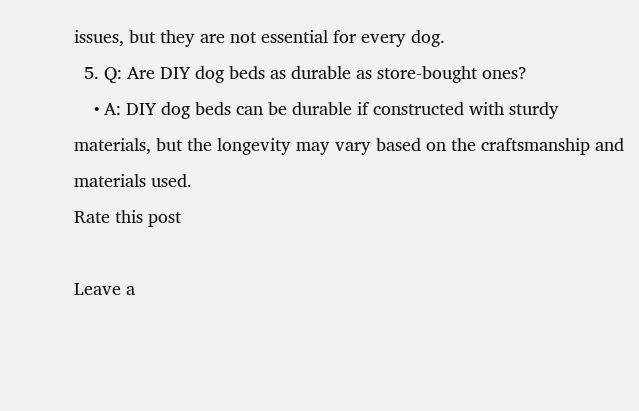issues, but they are not essential for every dog.
  5. Q: Are DIY dog beds as durable as store-bought ones?
    • A: DIY dog beds can be durable if constructed with sturdy materials, but the longevity may vary based on the craftsmanship and materials used.
Rate this post

Leave a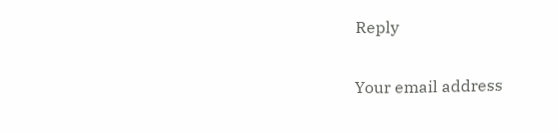Reply

Your email address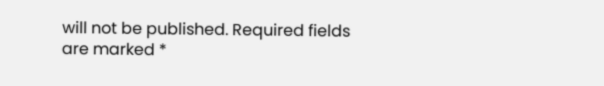will not be published. Required fields are marked *